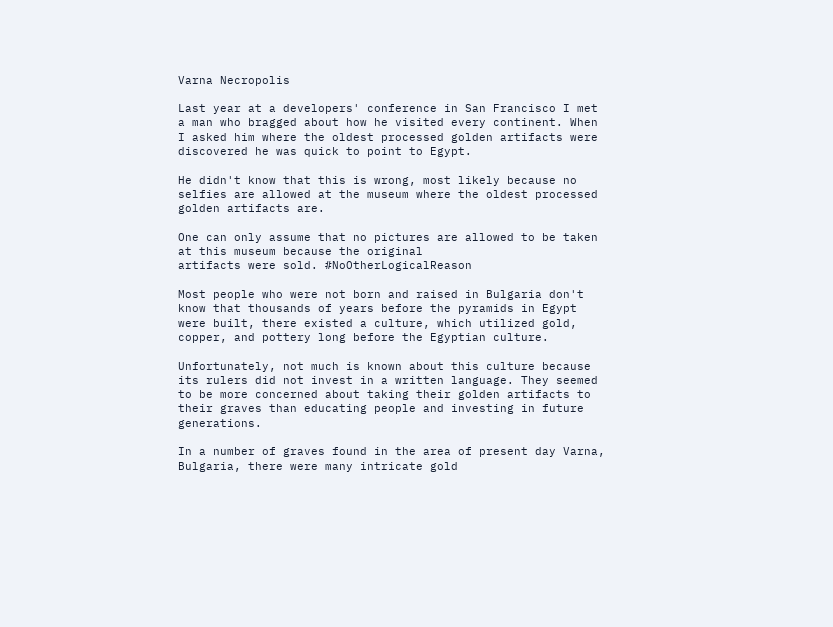Varna Necropolis

Last year at a developers' conference in San Francisco I met a man who bragged about how he visited every continent. When I asked him where the oldest processed golden artifacts were discovered he was quick to point to Egypt.

He didn't know that this is wrong, most likely because no selfies are allowed at the museum where the oldest processed golden artifacts are.

One can only assume that no pictures are allowed to be taken at this museum because the original
artifacts were sold. #NoOtherLogicalReason

Most people who were not born and raised in Bulgaria don't know that thousands of years before the pyramids in Egypt were built, there existed a culture, which utilized gold, copper, and pottery long before the Egyptian culture.

Unfortunately, not much is known about this culture because its rulers did not invest in a written language. They seemed to be more concerned about taking their golden artifacts to their graves than educating people and investing in future generations.

In a number of graves found in the area of present day Varna, Bulgaria, there were many intricate gold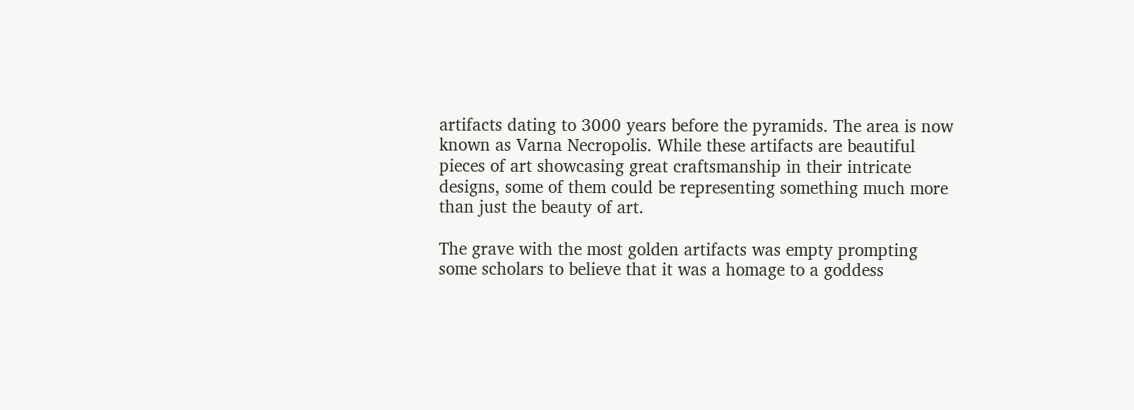artifacts dating to 3000 years before the pyramids. The area is now known as Varna Necropolis. While these artifacts are beautiful pieces of art showcasing great craftsmanship in their intricate designs, some of them could be representing something much more than just the beauty of art.

The grave with the most golden artifacts was empty prompting
some scholars to believe that it was a homage to a goddess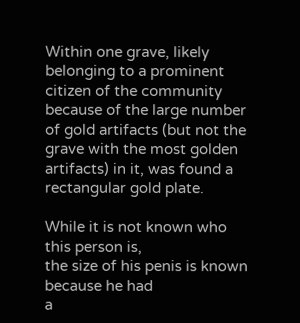Within one grave, likely belonging to a prominent citizen of the community because of the large number of gold artifacts (but not the grave with the most golden artifacts) in it, was found a rectangular gold plate.

While it is not known who this person is,
the size of his penis is known because he had
a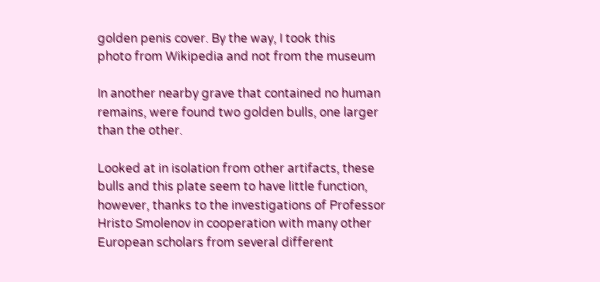golden penis cover. By the way, I took this
photo from Wikipedia and not from the museum

In another nearby grave that contained no human remains, were found two golden bulls, one larger than the other.

Looked at in isolation from other artifacts, these bulls and this plate seem to have little function, however, thanks to the investigations of Professor Hristo Smolenov in cooperation with many other European scholars from several different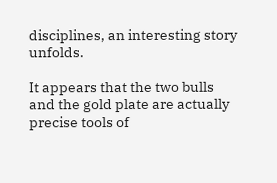disciplines, an interesting story unfolds.

It appears that the two bulls and the gold plate are actually precise tools of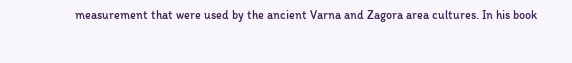measurement that were used by the ancient Varna and Zagora area cultures. In his book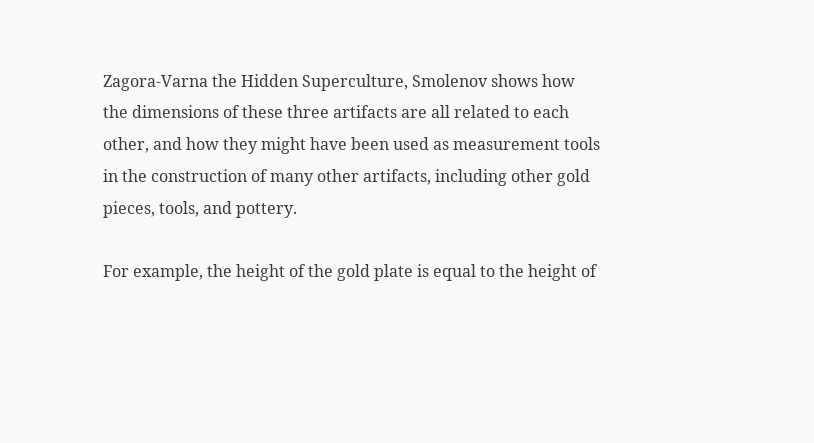Zagora-Varna the Hidden Superculture, Smolenov shows how the dimensions of these three artifacts are all related to each other, and how they might have been used as measurement tools in the construction of many other artifacts, including other gold pieces, tools, and pottery.

For example, the height of the gold plate is equal to the height of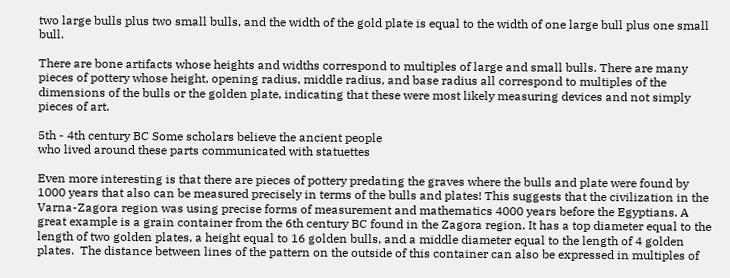two large bulls plus two small bulls, and the width of the gold plate is equal to the width of one large bull plus one small bull.

There are bone artifacts whose heights and widths correspond to multiples of large and small bulls. There are many pieces of pottery whose height, opening radius, middle radius, and base radius all correspond to multiples of the dimensions of the bulls or the golden plate, indicating that these were most likely measuring devices and not simply pieces of art.

5th - 4th century BC Some scholars believe the ancient people
who lived around these parts communicated with statuettes

Even more interesting is that there are pieces of pottery predating the graves where the bulls and plate were found by 1000 years that also can be measured precisely in terms of the bulls and plates! This suggests that the civilization in the Varna-Zagora region was using precise forms of measurement and mathematics 4000 years before the Egyptians. A great example is a grain container from the 6th century BC found in the Zagora region. It has a top diameter equal to the length of two golden plates, a height equal to 16 golden bulls, and a middle diameter equal to the length of 4 golden plates.  The distance between lines of the pattern on the outside of this container can also be expressed in multiples of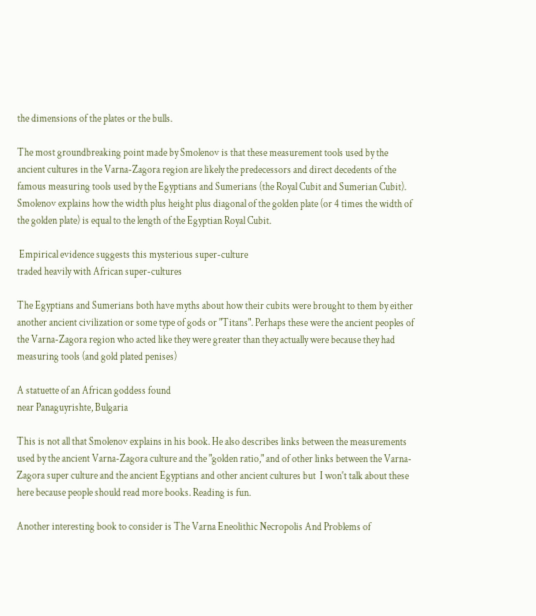the dimensions of the plates or the bulls.

The most groundbreaking point made by Smolenov is that these measurement tools used by the ancient cultures in the Varna-Zagora region are likely the predecessors and direct decedents of the famous measuring tools used by the Egyptians and Sumerians (the Royal Cubit and Sumerian Cubit). Smolenov explains how the width plus height plus diagonal of the golden plate (or 4 times the width of the golden plate) is equal to the length of the Egyptian Royal Cubit.

 Empirical evidence suggests this mysterious super-culture
traded heavily with African super-cultures

The Egyptians and Sumerians both have myths about how their cubits were brought to them by either another ancient civilization or some type of gods or "Titans". Perhaps these were the ancient peoples of the Varna-Zagora region who acted like they were greater than they actually were because they had measuring tools (and gold plated penises)

A statuette of an African goddess found
near Panaguyrishte, Bulgaria

This is not all that Smolenov explains in his book. He also describes links between the measurements used by the ancient Varna-Zagora culture and the "golden ratio," and of other links between the Varna-Zagora super culture and the ancient Egyptians and other ancient cultures but  I won't talk about these here because people should read more books. Reading is fun.

Another interesting book to consider is The Varna Eneolithic Necropolis And Problems of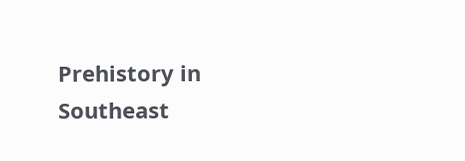Prehistory in Southeast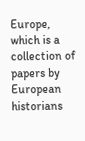Europe, which is a collection of papers by European historians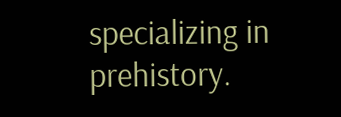specializing in prehistory.